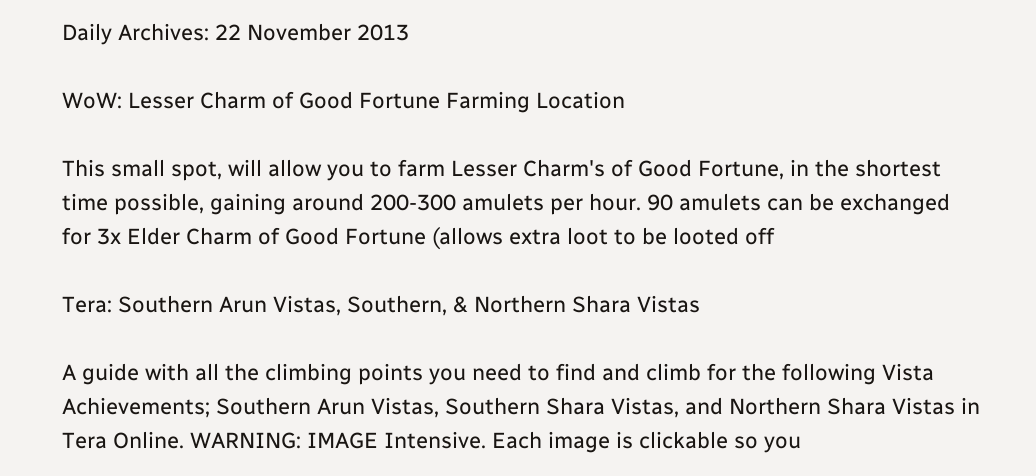Daily Archives: 22 November 2013

WoW: Lesser Charm of Good Fortune Farming Location

This small spot, will allow you to farm Lesser Charm's of Good Fortune, in the shortest time possible, gaining around 200-300 amulets per hour. 90 amulets can be exchanged for 3x Elder Charm of Good Fortune (allows extra loot to be looted off

Tera: Southern Arun Vistas, Southern, & Northern Shara Vistas

A guide with all the climbing points you need to find and climb for the following Vista Achievements; Southern Arun Vistas, Southern Shara Vistas, and Northern Shara Vistas in Tera Online. WARNING: IMAGE Intensive. Each image is clickable so you